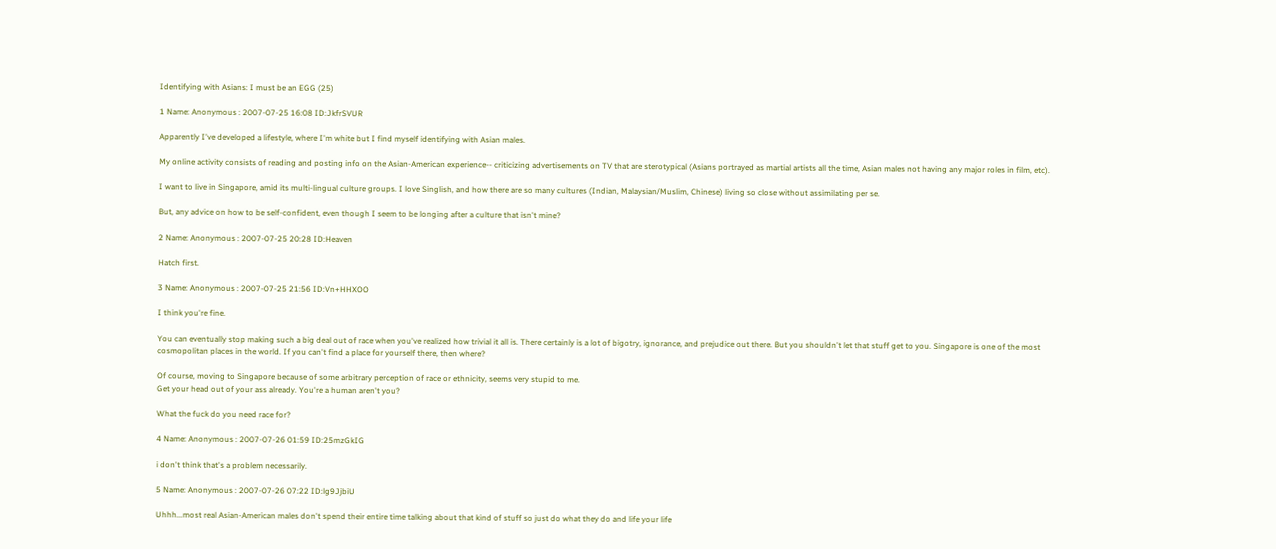Identifying with Asians: I must be an EGG (25)

1 Name: Anonymous : 2007-07-25 16:08 ID:JkfrSVUR

Apparently I've developed a lifestyle, where I'm white but I find myself identifying with Asian males.

My online activity consists of reading and posting info on the Asian-American experience-- criticizing advertisements on TV that are sterotypical (Asians portrayed as martial artists all the time, Asian males not having any major roles in film, etc).

I want to live in Singapore, amid its multi-lingual culture groups. I love Singlish, and how there are so many cultures (Indian, Malaysian/Muslim, Chinese) living so close without assimilating per se.

But, any advice on how to be self-confident, even though I seem to be longing after a culture that isn't mine?

2 Name: Anonymous : 2007-07-25 20:28 ID:Heaven

Hatch first.

3 Name: Anonymous : 2007-07-25 21:56 ID:Vn+HHXOO

I think you're fine.

You can eventually stop making such a big deal out of race when you've realized how trivial it all is. There certainly is a lot of bigotry, ignorance, and prejudice out there. But you shouldn't let that stuff get to you. Singapore is one of the most cosmopolitan places in the world. If you can't find a place for yourself there, then where?

Of course, moving to Singapore because of some arbitrary perception of race or ethnicity, seems very stupid to me.
Get your head out of your ass already. You're a human aren't you?

What the fuck do you need race for?

4 Name: Anonymous : 2007-07-26 01:59 ID:25mzGkIG

i don't think that's a problem necessarily.

5 Name: Anonymous : 2007-07-26 07:22 ID:lg9JjbiU

Uhhh...most real Asian-American males don't spend their entire time talking about that kind of stuff so just do what they do and life your life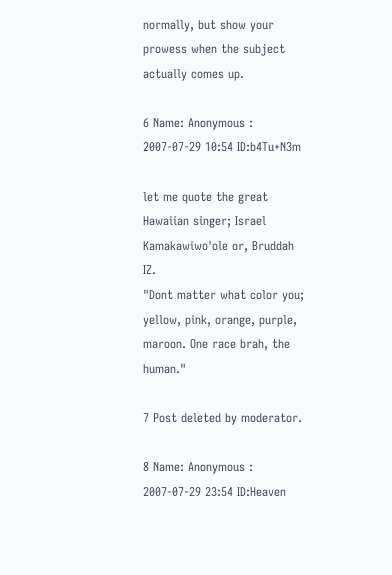normally, but show your prowess when the subject actually comes up.

6 Name: Anonymous : 2007-07-29 10:54 ID:b4Tu+N3m

let me quote the great Hawaiian singer; Israel Kamakawiwo'ole or, Bruddah IZ.
"Dont matter what color you; yellow, pink, orange, purple, maroon. One race brah, the human."

7 Post deleted by moderator.

8 Name: Anonymous : 2007-07-29 23:54 ID:Heaven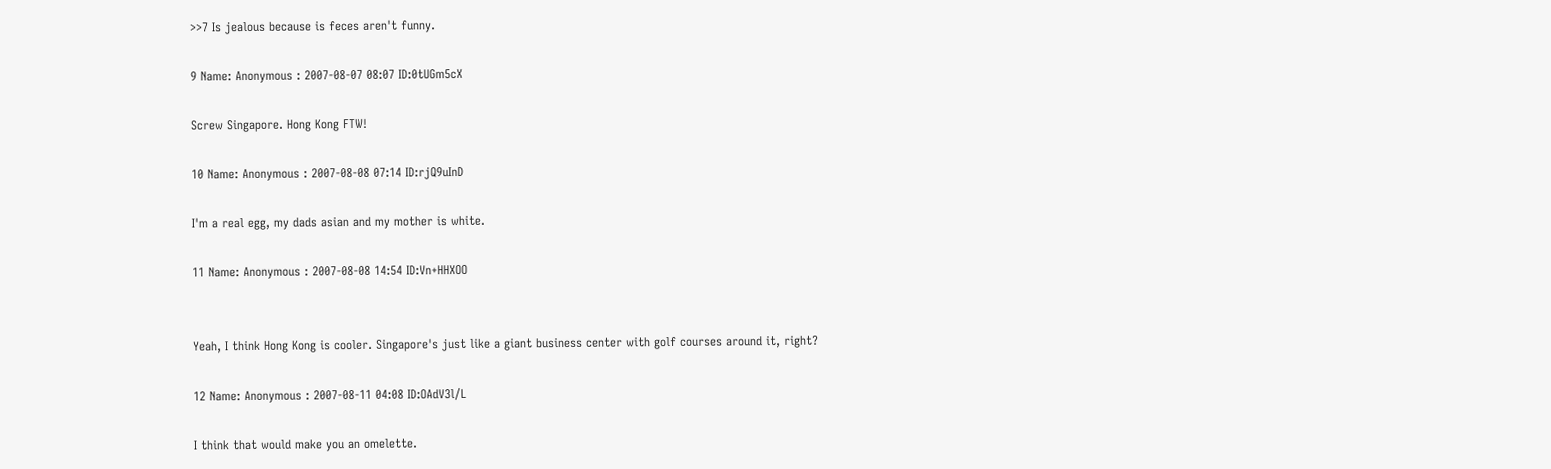>>7 Is jealous because is feces aren't funny.

9 Name: Anonymous : 2007-08-07 08:07 ID:0tUGm5cX

Screw Singapore. Hong Kong FTW!

10 Name: Anonymous : 2007-08-08 07:14 ID:rjQ9uInD

I'm a real egg, my dads asian and my mother is white.

11 Name: Anonymous : 2007-08-08 14:54 ID:Vn+HHXOO


Yeah, I think Hong Kong is cooler. Singapore's just like a giant business center with golf courses around it, right?

12 Name: Anonymous : 2007-08-11 04:08 ID:OAdV3l/L

I think that would make you an omelette.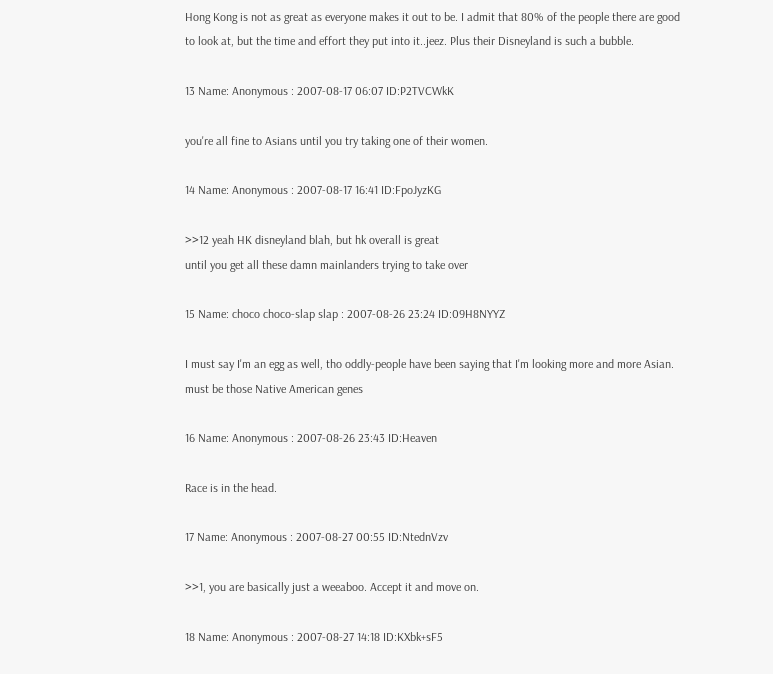Hong Kong is not as great as everyone makes it out to be. I admit that 80% of the people there are good to look at, but the time and effort they put into it..jeez. Plus their Disneyland is such a bubble.

13 Name: Anonymous : 2007-08-17 06:07 ID:P2TVCWkK

you're all fine to Asians until you try taking one of their women.

14 Name: Anonymous : 2007-08-17 16:41 ID:FpoJyzKG

>>12 yeah HK disneyland blah, but hk overall is great
until you get all these damn mainlanders trying to take over

15 Name: choco choco-slap slap : 2007-08-26 23:24 ID:09H8NYYZ

I must say I'm an egg as well, tho oddly-people have been saying that I'm looking more and more Asian. must be those Native American genes

16 Name: Anonymous : 2007-08-26 23:43 ID:Heaven

Race is in the head.

17 Name: Anonymous : 2007-08-27 00:55 ID:NtednVzv

>>1, you are basically just a weeaboo. Accept it and move on.

18 Name: Anonymous : 2007-08-27 14:18 ID:KXbk+sF5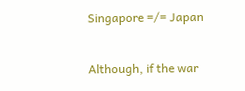Singapore =/= Japan

Although, if the war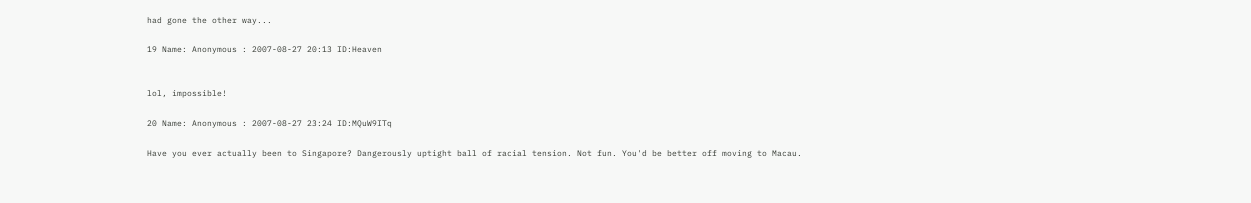had gone the other way...

19 Name: Anonymous : 2007-08-27 20:13 ID:Heaven


lol, impossible!

20 Name: Anonymous : 2007-08-27 23:24 ID:MQuW9ITq

Have you ever actually been to Singapore? Dangerously uptight ball of racial tension. Not fun. You'd be better off moving to Macau.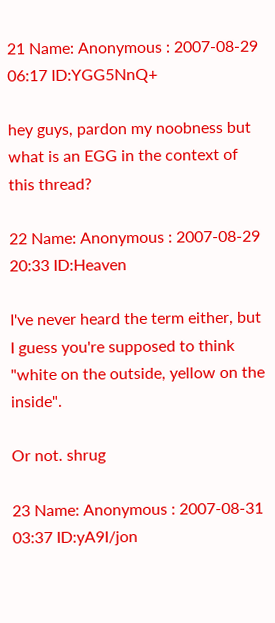21 Name: Anonymous : 2007-08-29 06:17 ID:YGG5NnQ+

hey guys, pardon my noobness but what is an EGG in the context of this thread?

22 Name: Anonymous : 2007-08-29 20:33 ID:Heaven

I've never heard the term either, but I guess you're supposed to think "white on the outside, yellow on the inside".

Or not. shrug

23 Name: Anonymous : 2007-08-31 03:37 ID:yA9I/jon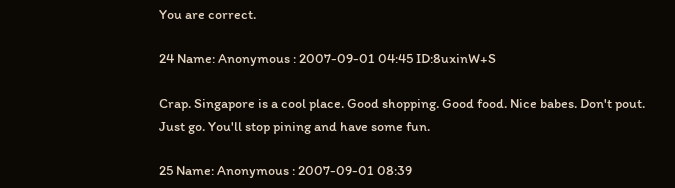You are correct.

24 Name: Anonymous : 2007-09-01 04:45 ID:8uxinW+S

Crap. Singapore is a cool place. Good shopping. Good food. Nice babes. Don't pout. Just go. You'll stop pining and have some fun.

25 Name: Anonymous : 2007-09-01 08:39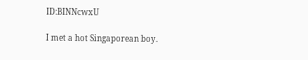ID:BINNcwxU

I met a hot Singaporean boy.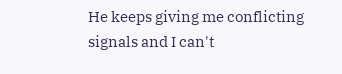He keeps giving me conflicting signals and I can't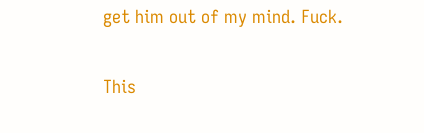get him out of my mind. Fuck.

This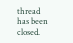thread has been closed.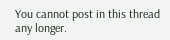You cannot post in this thread any longer.